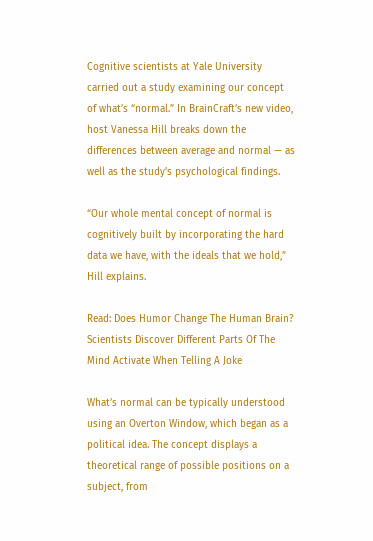Cognitive scientists at Yale University carried out a study examining our concept of what’s “normal.” In BrainCraft’s new video, host Vanessa Hill breaks down the differences between average and normal — as well as the study’s psychological findings.

“Our whole mental concept of normal is cognitively built by incorporating the hard data we have, with the ideals that we hold,” Hill explains.

Read: Does Humor Change The Human Brain? Scientists Discover Different Parts Of The Mind Activate When Telling A Joke

What’s normal can be typically understood using an Overton Window, which began as a political idea. The concept displays a theoretical range of possible positions on a subject, from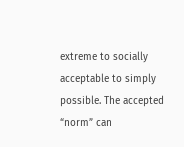extreme to socially acceptable to simply possible. The accepted “norm” can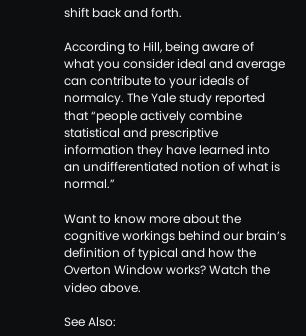shift back and forth.

According to Hill, being aware of what you consider ideal and average can contribute to your ideals of normalcy. The Yale study reported that “people actively combine statistical and prescriptive information they have learned into an undifferentiated notion of what is normal.”

Want to know more about the cognitive workings behind our brain’s definition of typical and how the Overton Window works? Watch the video above.

See Also: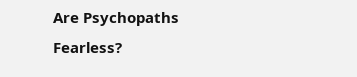Are Psychopaths Fearless?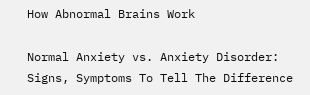How Abnormal Brains Work

Normal Anxiety vs. Anxiety Disorder: Signs, Symptoms To Tell The Difference